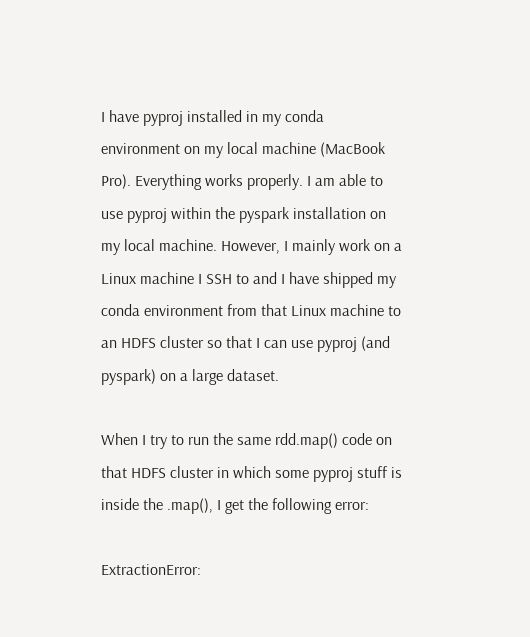I have pyproj installed in my conda environment on my local machine (MacBook Pro). Everything works properly. I am able to use pyproj within the pyspark installation on my local machine. However, I mainly work on a Linux machine I SSH to and I have shipped my conda environment from that Linux machine to an HDFS cluster so that I can use pyproj (and pyspark) on a large dataset.

When I try to run the same rdd.map() code on that HDFS cluster in which some pyproj stuff is inside the .map(), I get the following error:

ExtractionError: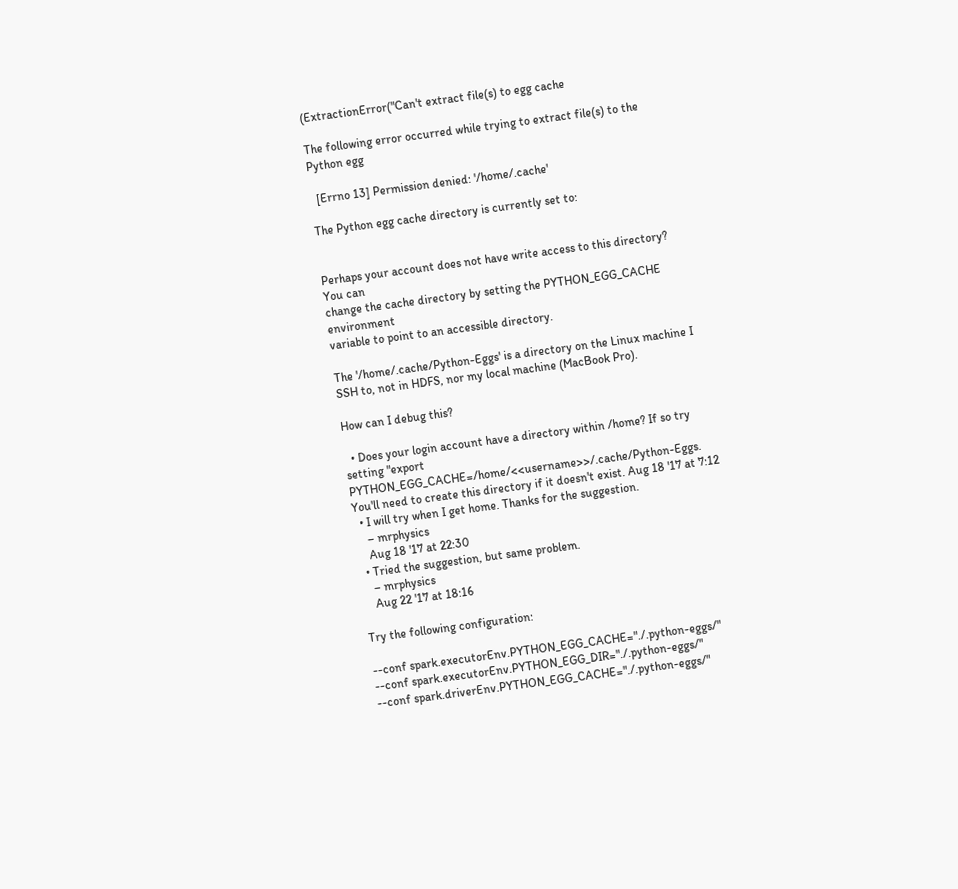(ExtractionError("Can't extract file(s) to egg cache

The following error occurred while trying to extract file(s) to the Python egg

  [Errno 13] Permission denied: '/home/.cache'

The Python egg cache directory is currently set to:


Perhaps your account does not have write access to this directory?  You can
change the cache directory by setting the PYTHON_EGG_CACHE environment
variable to point to an accessible directory.

The '/home/.cache/Python-Eggs' is a directory on the Linux machine I SSH to, not in HDFS, nor my local machine (MacBook Pro).

How can I debug this?

  • Does your login account have a directory within /home? If so try setting "export PYTHON_EGG_CACHE=/home/<<username>>/.cache/Python-Eggs. You'll need to create this directory if it doesn't exist. Aug 18 '17 at 7:12
  • I will try when I get home. Thanks for the suggestion.
    – mrphysics
    Aug 18 '17 at 22:30
  • Tried the suggestion, but same problem.
    – mrphysics
    Aug 22 '17 at 18:16

Try the following configuration:

--conf spark.executorEnv.PYTHON_EGG_CACHE="./.python-eggs/"
--conf spark.executorEnv.PYTHON_EGG_DIR="./.python-eggs/"
--conf spark.driverEnv.PYTHON_EGG_CACHE="./.python-eggs/"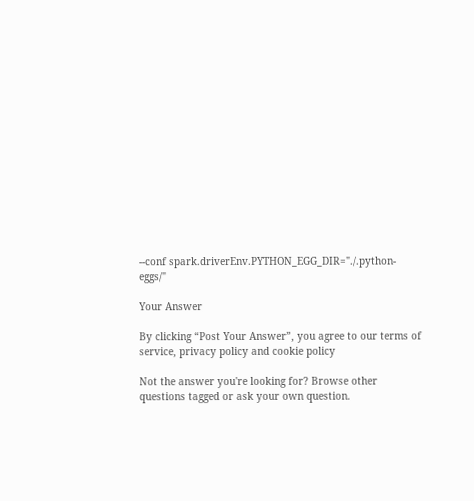--conf spark.driverEnv.PYTHON_EGG_DIR="./.python-eggs/"

Your Answer

By clicking “Post Your Answer”, you agree to our terms of service, privacy policy and cookie policy

Not the answer you're looking for? Browse other questions tagged or ask your own question.